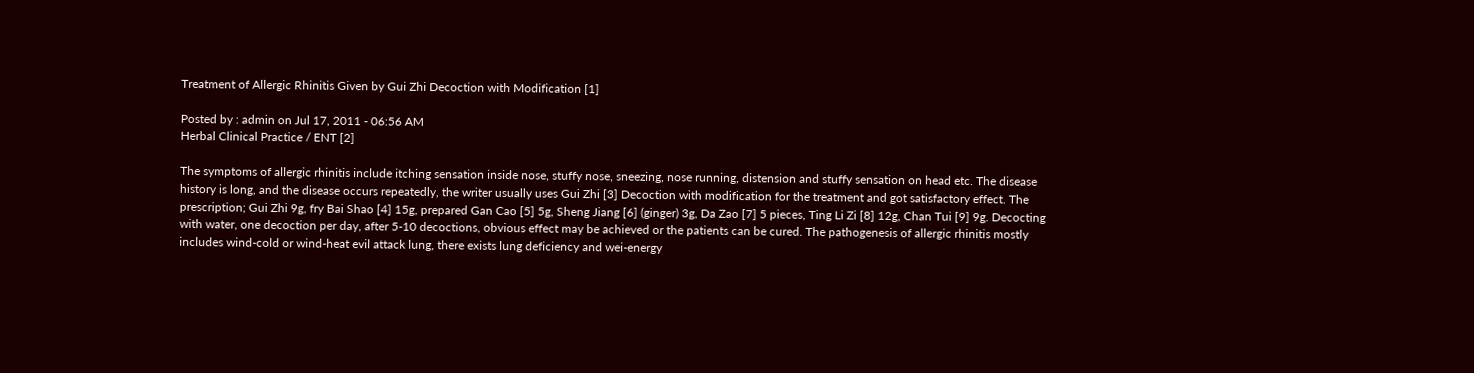Treatment of Allergic Rhinitis Given by Gui Zhi Decoction with Modification [1]

Posted by : admin on Jul 17, 2011 - 06:56 AM
Herbal Clinical Practice / ENT [2]

The symptoms of allergic rhinitis include itching sensation inside nose, stuffy nose, sneezing, nose running, distension and stuffy sensation on head etc. The disease history is long, and the disease occurs repeatedly, the writer usually uses Gui Zhi [3] Decoction with modification for the treatment and got satisfactory effect. The prescription; Gui Zhi 9g, fry Bai Shao [4] 15g, prepared Gan Cao [5] 5g, Sheng Jiang [6] (ginger) 3g, Da Zao [7] 5 pieces, Ting Li Zi [8] 12g, Chan Tui [9] 9g. Decocting with water, one decoction per day, after 5-10 decoctions, obvious effect may be achieved or the patients can be cured. The pathogenesis of allergic rhinitis mostly includes wind-cold or wind-heat evil attack lung, there exists lung deficiency and wei-energy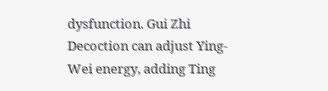dysfunction. Gui Zhi Decoction can adjust Ying-Wei energy, adding Ting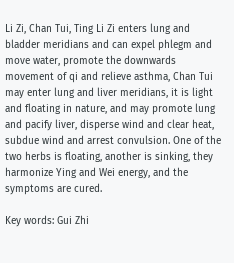Li Zi, Chan Tui, Ting Li Zi enters lung and bladder meridians and can expel phlegm and move water, promote the downwards movement of qi and relieve asthma, Chan Tui may enter lung and liver meridians, it is light and floating in nature, and may promote lung and pacify liver, disperse wind and clear heat, subdue wind and arrest convulsion. One of the two herbs is floating, another is sinking, they harmonize Ying and Wei energy, and the symptoms are cured.

Key words: Gui Zhi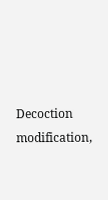Decoction modification,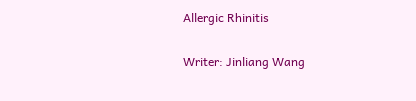Allergic Rhinitis

Writer: Jinliang Wang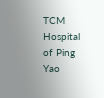TCM Hospital of Ping Yao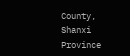County, Shanxi Province